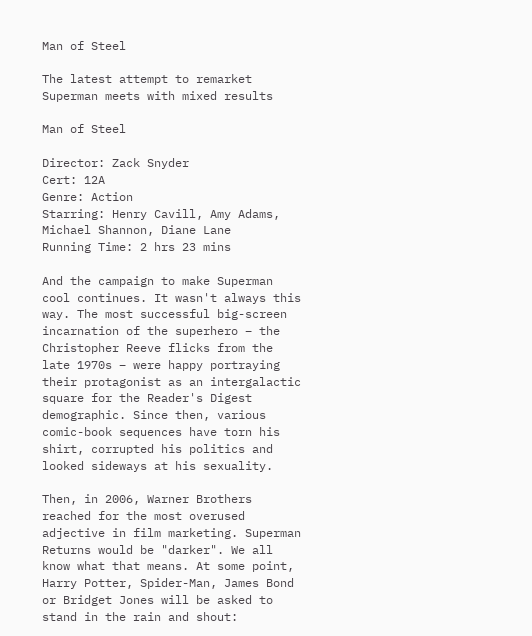Man of Steel

The latest attempt to remarket Superman meets with mixed results

Man of Steel

Director: Zack Snyder
Cert: 12A
Genre: Action
Starring: Henry Cavill, Amy Adams, Michael Shannon, Diane Lane
Running Time: 2 hrs 23 mins

And the campaign to make Superman cool continues. It wasn't always this way. The most successful big-screen incarnation of the superhero – the Christopher Reeve flicks from the late 1970s – were happy portraying their protagonist as an intergalactic square for the Reader's Digest demographic. Since then, various comic-book sequences have torn his shirt, corrupted his politics and looked sideways at his sexuality.

Then, in 2006, Warner Brothers reached for the most overused adjective in film marketing. Superman Returns would be "darker". We all know what that means. At some point, Harry Potter, Spider-Man, James Bond or Bridget Jones will be asked to stand in the rain and shout: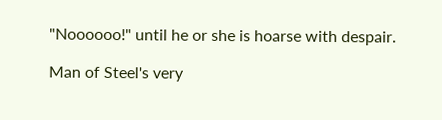"Noooooo!" until he or she is hoarse with despair.

Man of Steel's very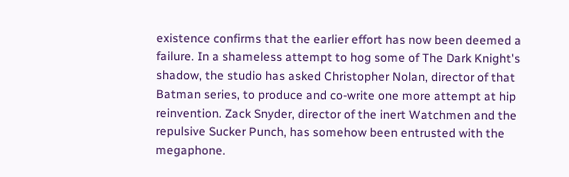existence confirms that the earlier effort has now been deemed a failure. In a shameless attempt to hog some of The Dark Knight's shadow, the studio has asked Christopher Nolan, director of that Batman series, to produce and co-write one more attempt at hip reinvention. Zack Snyder, director of the inert Watchmen and the repulsive Sucker Punch, has somehow been entrusted with the megaphone.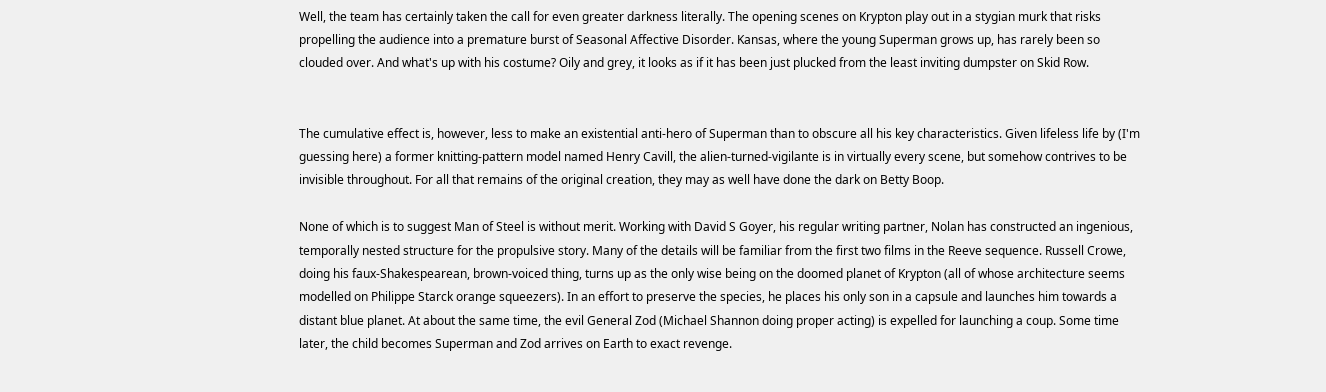Well, the team has certainly taken the call for even greater darkness literally. The opening scenes on Krypton play out in a stygian murk that risks propelling the audience into a premature burst of Seasonal Affective Disorder. Kansas, where the young Superman grows up, has rarely been so clouded over. And what's up with his costume? Oily and grey, it looks as if it has been just plucked from the least inviting dumpster on Skid Row.


The cumulative effect is, however, less to make an existential anti-hero of Superman than to obscure all his key characteristics. Given lifeless life by (I'm guessing here) a former knitting-pattern model named Henry Cavill, the alien-turned-vigilante is in virtually every scene, but somehow contrives to be invisible throughout. For all that remains of the original creation, they may as well have done the dark on Betty Boop.

None of which is to suggest Man of Steel is without merit. Working with David S Goyer, his regular writing partner, Nolan has constructed an ingenious, temporally nested structure for the propulsive story. Many of the details will be familiar from the first two films in the Reeve sequence. Russell Crowe, doing his faux-Shakespearean, brown-voiced thing, turns up as the only wise being on the doomed planet of Krypton (all of whose architecture seems modelled on Philippe Starck orange squeezers). In an effort to preserve the species, he places his only son in a capsule and launches him towards a distant blue planet. At about the same time, the evil General Zod (Michael Shannon doing proper acting) is expelled for launching a coup. Some time later, the child becomes Superman and Zod arrives on Earth to exact revenge.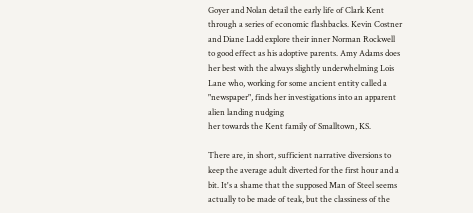Goyer and Nolan detail the early life of Clark Kent through a series of economic flashbacks. Kevin Costner and Diane Ladd explore their inner Norman Rockwell to good effect as his adoptive parents. Amy Adams does her best with the always slightly underwhelming Lois Lane who, working for some ancient entity called a "newspaper", finds her investigations into an apparent alien landing nudging
her towards the Kent family of Smalltown, KS.

There are, in short, sufficient narrative diversions to keep the average adult diverted for the first hour and a bit. It's a shame that the supposed Man of Steel seems actually to be made of teak, but the classiness of the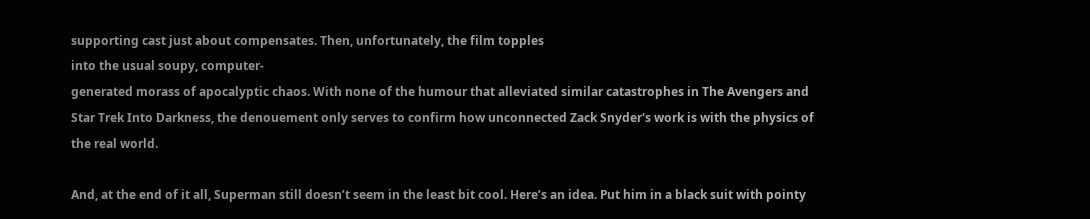supporting cast just about compensates. Then, unfortunately, the film topples
into the usual soupy, computer-
generated morass of apocalyptic chaos. With none of the humour that alleviated similar catastrophes in The Avengers and Star Trek Into Darkness, the denouement only serves to confirm how unconnected Zack Snyder's work is with the physics of the real world.

And, at the end of it all, Superman still doesn’t seem in the least bit cool. Here’s an idea. Put him in a black suit with pointy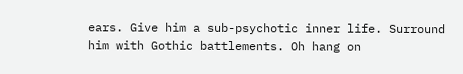ears. Give him a sub-psychotic inner life. Surround him with Gothic battlements. Oh hang on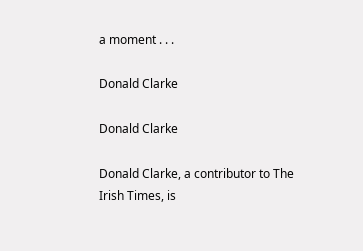a moment . . .

Donald Clarke

Donald Clarke

Donald Clarke, a contributor to The Irish Times, is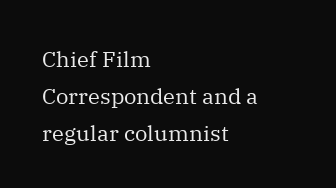Chief Film Correspondent and a regular columnist